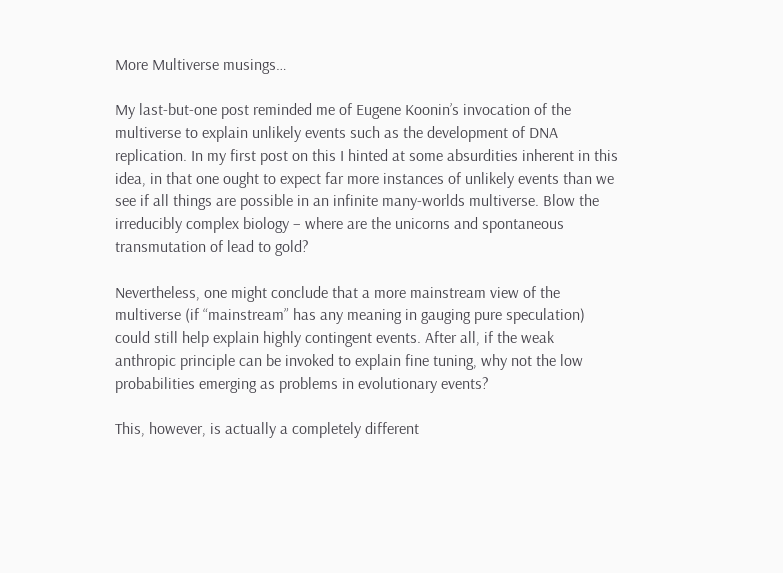More Multiverse musings…

My last-but-one post reminded me of Eugene Koonin’s invocation of the multiverse to explain unlikely events such as the development of DNA replication. In my first post on this I hinted at some absurdities inherent in this idea, in that one ought to expect far more instances of unlikely events than we see if all things are possible in an infinite many-worlds multiverse. Blow the irreducibly complex biology – where are the unicorns and spontaneous transmutation of lead to gold?

Nevertheless, one might conclude that a more mainstream view of the multiverse (if “mainstream” has any meaning in gauging pure speculation) could still help explain highly contingent events. After all, if the weak anthropic principle can be invoked to explain fine tuning, why not the low probabilities emerging as problems in evolutionary events?

This, however, is actually a completely different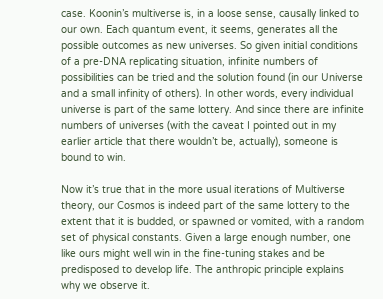case. Koonin’s multiverse is, in a loose sense, causally linked to our own. Each quantum event, it seems, generates all the possible outcomes as new universes. So given initial conditions of a pre-DNA replicating situation, infinite numbers of possibilities can be tried and the solution found (in our Universe and a small infinity of others). In other words, every individual universe is part of the same lottery. And since there are infinite numbers of universes (with the caveat I pointed out in my earlier article that there wouldn’t be, actually), someone is bound to win.

Now it’s true that in the more usual iterations of Multiverse theory, our Cosmos is indeed part of the same lottery to the extent that it is budded, or spawned or vomited, with a random set of physical constants. Given a large enough number, one like ours might well win in the fine-tuning stakes and be predisposed to develop life. The anthropic principle explains why we observe it.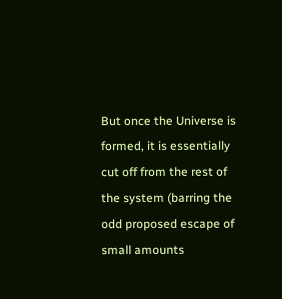But once the Universe is formed, it is essentially cut off from the rest of the system (barring the odd proposed escape of small amounts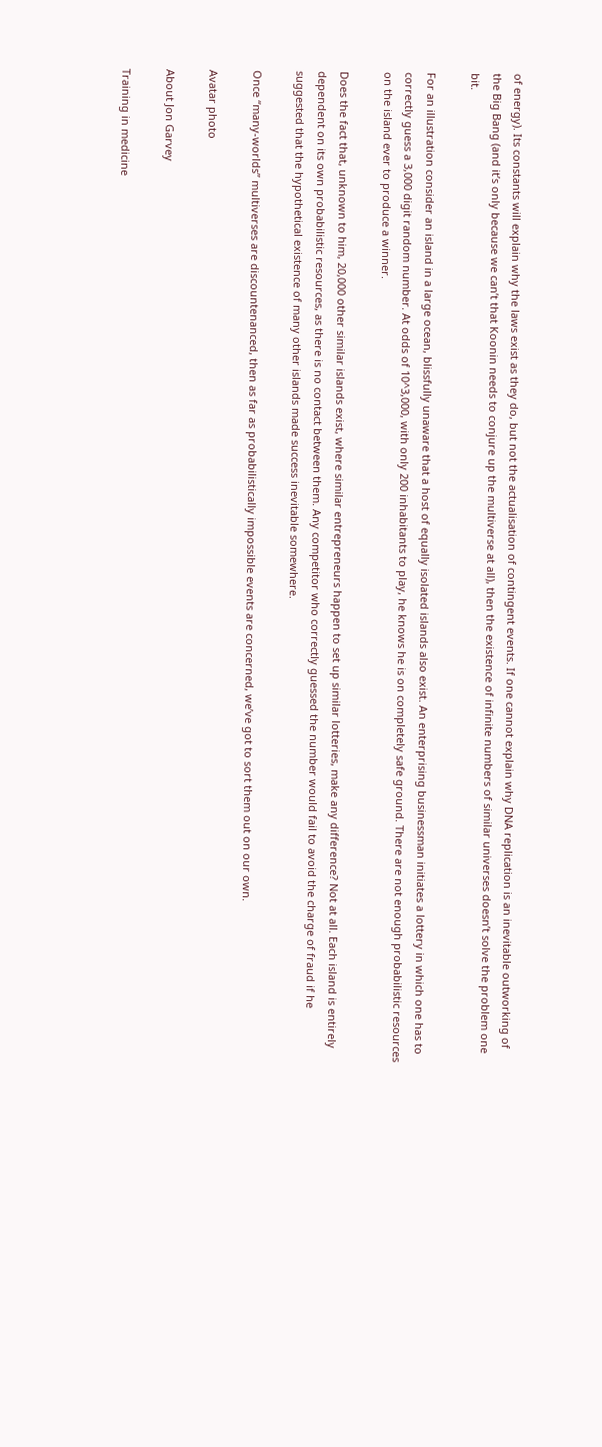of energy). Its constants will explain why the laws exist as they do, but not the actualisation of contingent events. If one cannot explain why DNA replication is an inevitable outworking of the Big Bang (and it’s only because we can’t that Koonin needs to conjure up the multiverse at all), then the existence of infinite numbers of similar universes doesn’t solve the problem one bit.

For an illustration consider an island in a large ocean, blissfully unaware that a host of equally isolated islands also exist. An enterprising businessman initiates a lottery in which one has to correctly guess a 3,000 digit random number. At odds of 10^3,000, with only 200 inhabitants to play, he knows he is on completely safe ground. There are not enough probabilistic resources on the island ever to produce a winner.

Does the fact that, unknown to him, 20,000 other similar islands exist, where similar entrepreneurs happen to set up similar lotteries, make any difference? Not at all. Each island is entirely dependent on its own probabilistic resources, as there is no contact between them. Any competitor who correctly guessed the number would fail to avoid the charge of fraud if he suggested that the hypothetical existence of many other islands made success inevitable somewhere.

Once “many-worlds” multiverses are discountenanced, then as far as probabilistically impossible events are concerned, we’ve got to sort them out on our own.

Avatar photo

About Jon Garvey

Training in medicine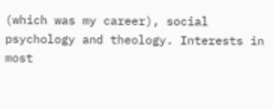(which was my career), social psychology and theology. Interests in most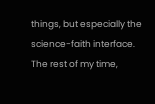things, but especially the science-faith interface. The rest of my time,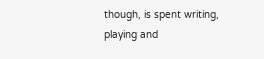though, is spent writing, playing and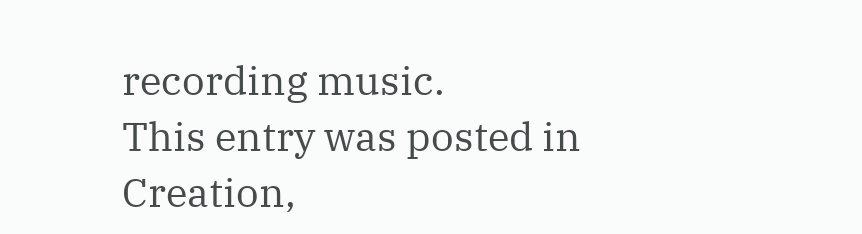recording music.
This entry was posted in Creation,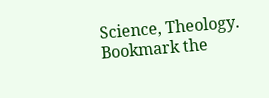Science, Theology. Bookmark the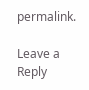permalink.

Leave a Reply